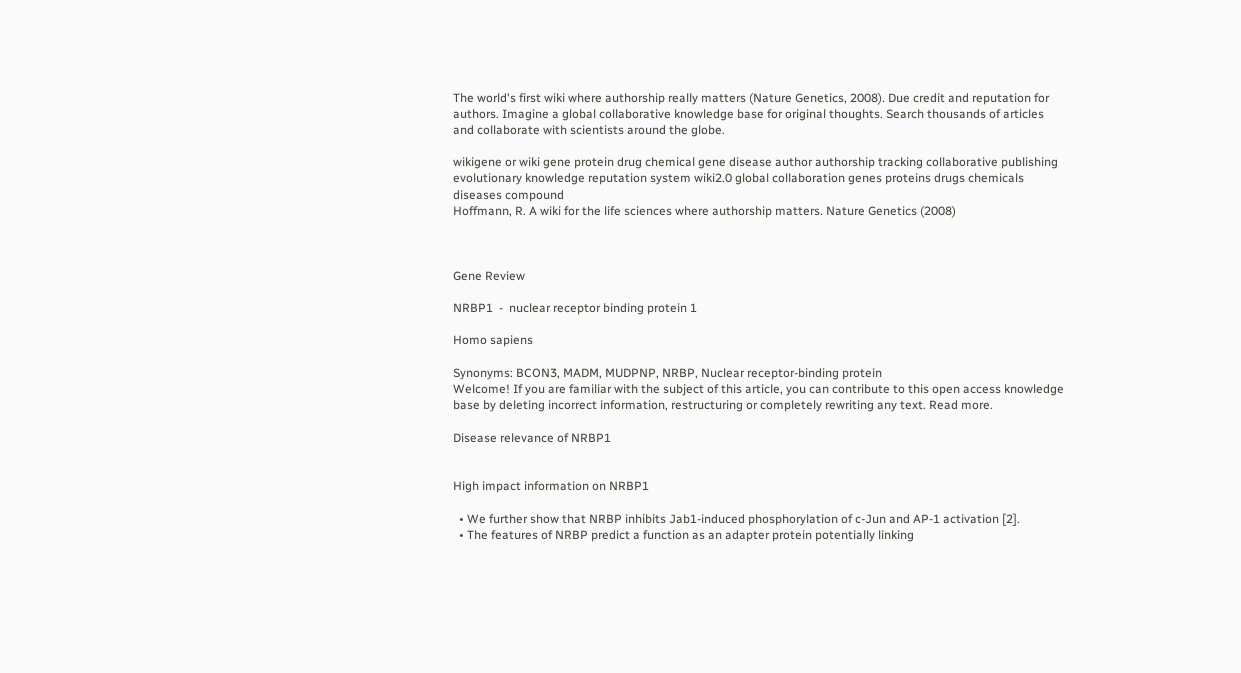The world's first wiki where authorship really matters (Nature Genetics, 2008). Due credit and reputation for authors. Imagine a global collaborative knowledge base for original thoughts. Search thousands of articles and collaborate with scientists around the globe.

wikigene or wiki gene protein drug chemical gene disease author authorship tracking collaborative publishing evolutionary knowledge reputation system wiki2.0 global collaboration genes proteins drugs chemicals diseases compound
Hoffmann, R. A wiki for the life sciences where authorship matters. Nature Genetics (2008)



Gene Review

NRBP1  -  nuclear receptor binding protein 1

Homo sapiens

Synonyms: BCON3, MADM, MUDPNP, NRBP, Nuclear receptor-binding protein
Welcome! If you are familiar with the subject of this article, you can contribute to this open access knowledge base by deleting incorrect information, restructuring or completely rewriting any text. Read more.

Disease relevance of NRBP1


High impact information on NRBP1

  • We further show that NRBP inhibits Jab1-induced phosphorylation of c-Jun and AP-1 activation [2].
  • The features of NRBP predict a function as an adapter protein potentially linking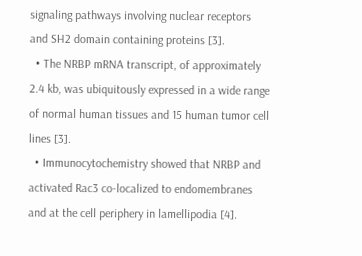signaling pathways involving nuclear receptors and SH2 domain containing proteins [3].
  • The NRBP mRNA transcript, of approximately 2.4 kb, was ubiquitously expressed in a wide range of normal human tissues and 15 human tumor cell lines [3].
  • Immunocytochemistry showed that NRBP and activated Rac3 co-localized to endomembranes and at the cell periphery in lamellipodia [4].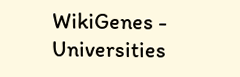WikiGenes - Universities